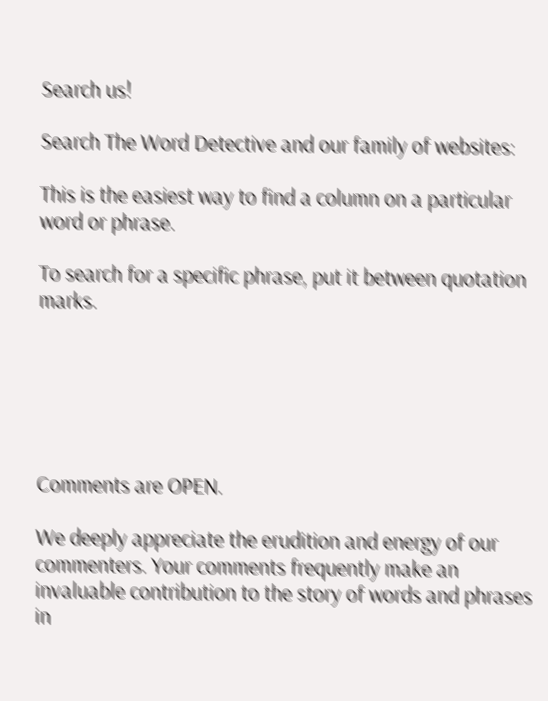Search us!

Search The Word Detective and our family of websites:

This is the easiest way to find a column on a particular word or phrase.

To search for a specific phrase, put it between quotation marks.






Comments are OPEN.

We deeply appreciate the erudition and energy of our commenters. Your comments frequently make an invaluable contribution to the story of words and phrases in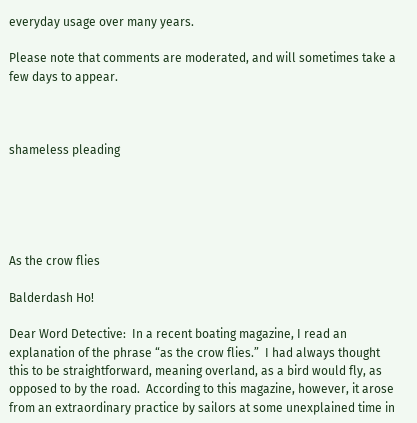everyday usage over many years.

Please note that comments are moderated, and will sometimes take a few days to appear.



shameless pleading





As the crow flies

Balderdash Ho!

Dear Word Detective:  In a recent boating magazine, I read an explanation of the phrase “as the crow flies.”  I had always thought this to be straightforward, meaning overland, as a bird would fly, as opposed to by the road.  According to this magazine, however, it arose from an extraordinary practice by sailors at some unexplained time in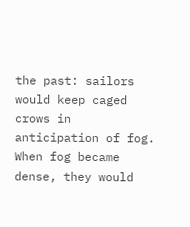the past: sailors would keep caged crows in anticipation of fog.  When fog became dense, they would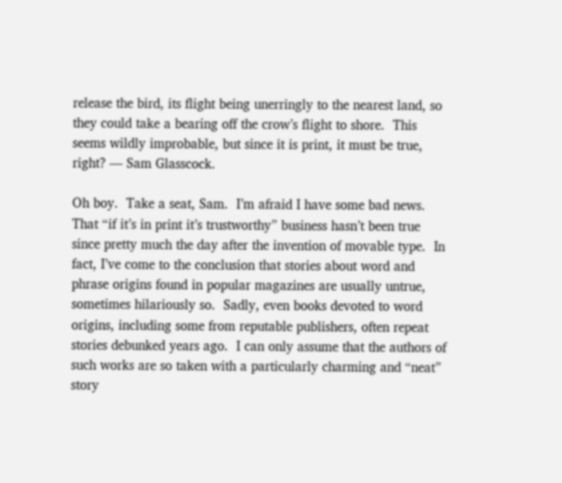release the bird, its flight being unerringly to the nearest land, so they could take a bearing off the crow’s flight to shore.  This seems wildly improbable, but since it is print, it must be true, right? — Sam Glasscock.

Oh boy.  Take a seat, Sam.  I’m afraid I have some bad news.  That “if it’s in print it’s trustworthy” business hasn’t been true since pretty much the day after the invention of movable type.  In fact, I’ve come to the conclusion that stories about word and phrase origins found in popular magazines are usually untrue, sometimes hilariously so.  Sadly, even books devoted to word origins, including some from reputable publishers, often repeat stories debunked years ago.  I can only assume that the authors of such works are so taken with a particularly charming and “neat” story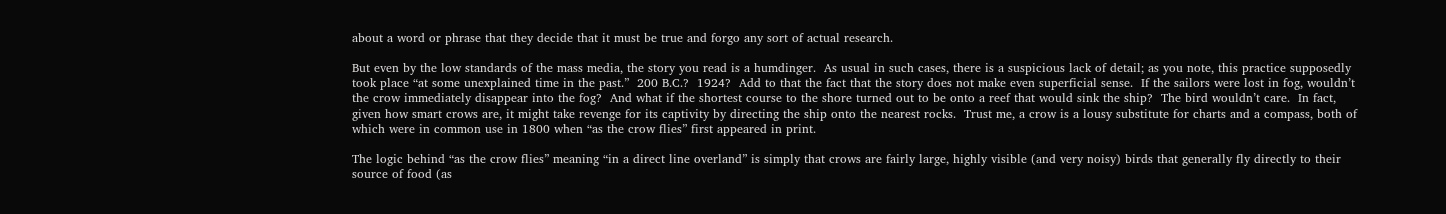about a word or phrase that they decide that it must be true and forgo any sort of actual research.

But even by the low standards of the mass media, the story you read is a humdinger.  As usual in such cases, there is a suspicious lack of detail; as you note, this practice supposedly took place “at some unexplained time in the past.”  200 B.C.?  1924?  Add to that the fact that the story does not make even superficial sense.  If the sailors were lost in fog, wouldn’t the crow immediately disappear into the fog?  And what if the shortest course to the shore turned out to be onto a reef that would sink the ship?  The bird wouldn’t care.  In fact, given how smart crows are, it might take revenge for its captivity by directing the ship onto the nearest rocks.  Trust me, a crow is a lousy substitute for charts and a compass, both of which were in common use in 1800 when “as the crow flies” first appeared in print.

The logic behind “as the crow flies” meaning “in a direct line overland” is simply that crows are fairly large, highly visible (and very noisy) birds that generally fly directly to their source of food (as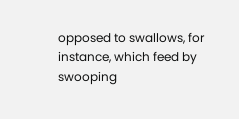opposed to swallows, for instance, which feed by swooping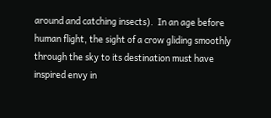around and catching insects).  In an age before human flight, the sight of a crow gliding smoothly through the sky to its destination must have inspired envy in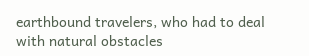earthbound travelers, who had to deal with natural obstacles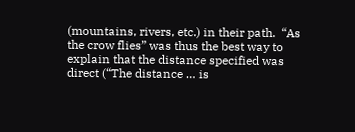(mountains, rivers, etc.) in their path.  “As the crow flies” was thus the best way to explain that the distance specified was direct (“The distance … is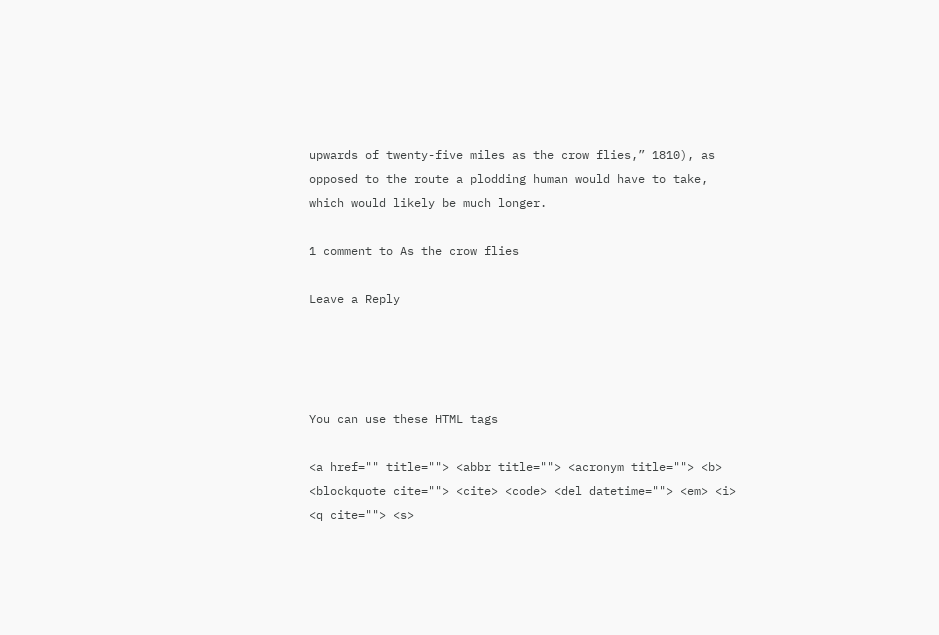upwards of twenty-five miles as the crow flies,” 1810), as opposed to the route a plodding human would have to take, which would likely be much longer.

1 comment to As the crow flies

Leave a Reply




You can use these HTML tags

<a href="" title=""> <abbr title=""> <acronym title=""> <b> <blockquote cite=""> <cite> <code> <del datetime=""> <em> <i> <q cite=""> <s>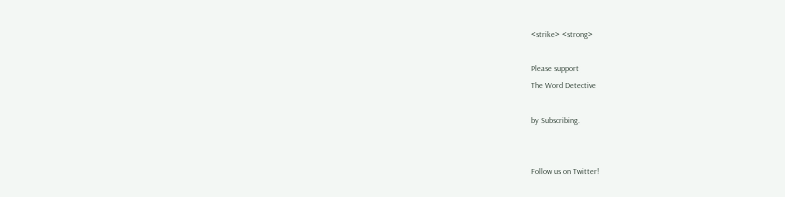<strike> <strong>

Please support
The Word Detective

by Subscribing.


Follow us on Twitter!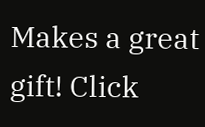Makes a great gift! Click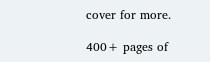cover for more.

400+ pages of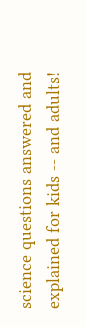science questions answered and explained for kids -- and adults!